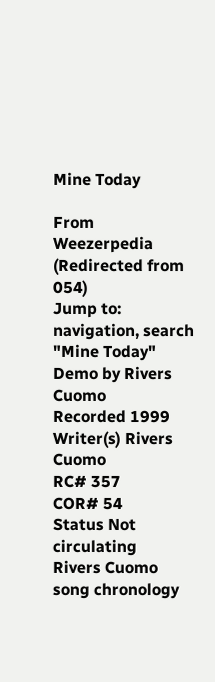Mine Today

From Weezerpedia
(Redirected from 054)
Jump to: navigation, search
"Mine Today"
Demo by Rivers Cuomo
Recorded 1999
Writer(s) Rivers Cuomo
RC# 357
COR# 54
Status Not circulating
Rivers Cuomo song chronology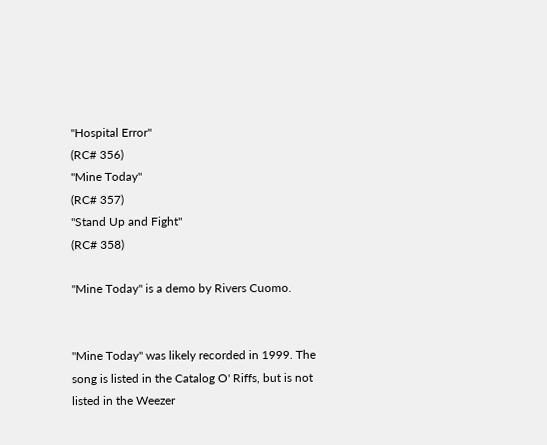"Hospital Error"
(RC# 356)
"Mine Today"
(RC# 357)
"Stand Up and Fight"
(RC# 358)

"Mine Today" is a demo by Rivers Cuomo.


"Mine Today" was likely recorded in 1999. The song is listed in the Catalog O' Riffs, but is not listed in the Weezer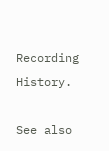Recording History.

See also